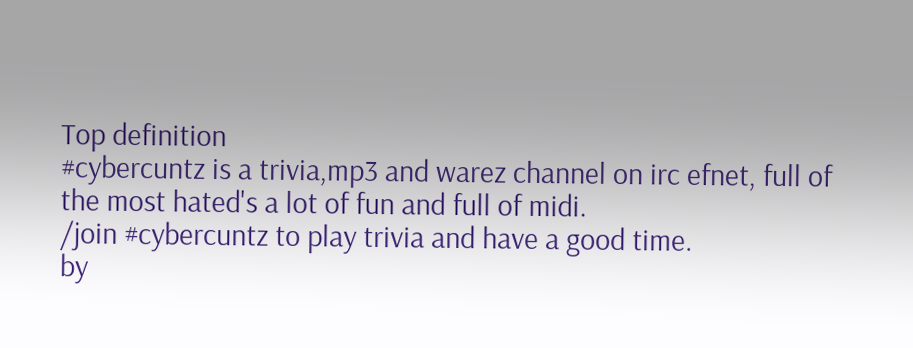Top definition
#cybercuntz is a trivia,mp3 and warez channel on irc efnet, full of the most hated's a lot of fun and full of midi.
/join #cybercuntz to play trivia and have a good time.
by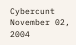Cybercunt November 02, 2004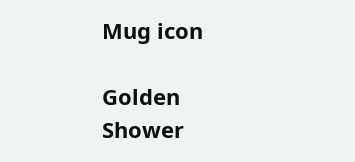Mug icon

Golden Shower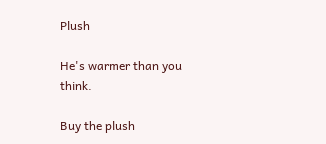Plush

He's warmer than you think.

Buy the plush